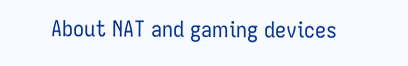About NAT and gaming devices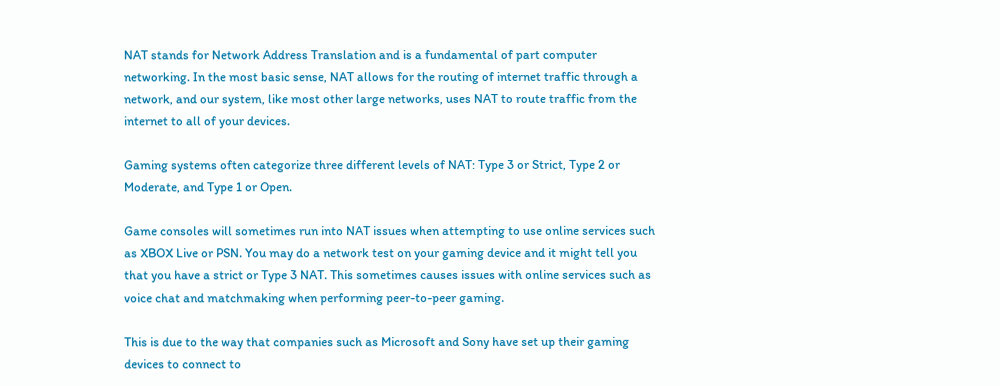NAT stands for Network Address Translation and is a fundamental of part computer networking. In the most basic sense, NAT allows for the routing of internet traffic through a network, and our system, like most other large networks, uses NAT to route traffic from the internet to all of your devices.

Gaming systems often categorize three different levels of NAT: Type 3 or Strict, Type 2 or Moderate, and Type 1 or Open.

Game consoles will sometimes run into NAT issues when attempting to use online services such as XBOX Live or PSN. You may do a network test on your gaming device and it might tell you that you have a strict or Type 3 NAT. This sometimes causes issues with online services such as voice chat and matchmaking when performing peer-to-peer gaming.

This is due to the way that companies such as Microsoft and Sony have set up their gaming devices to connect to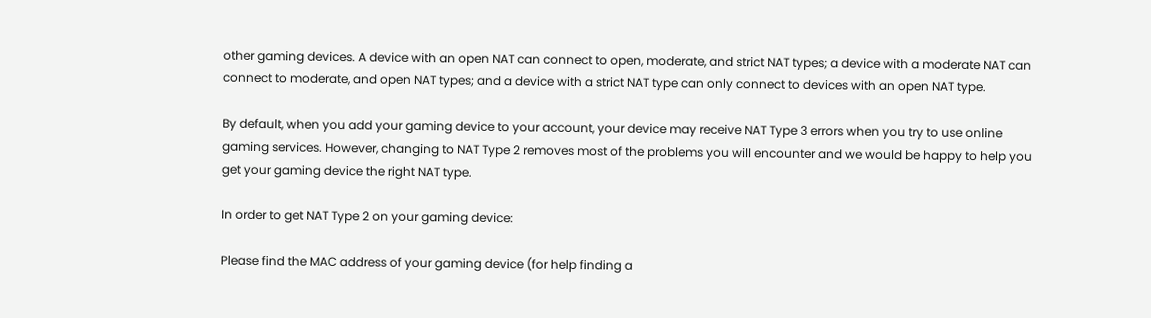other gaming devices. A device with an open NAT can connect to open, moderate, and strict NAT types; a device with a moderate NAT can connect to moderate, and open NAT types; and a device with a strict NAT type can only connect to devices with an open NAT type.

By default, when you add your gaming device to your account, your device may receive NAT Type 3 errors when you try to use online gaming services. However, changing to NAT Type 2 removes most of the problems you will encounter and we would be happy to help you get your gaming device the right NAT type.

In order to get NAT Type 2 on your gaming device:

Please find the MAC address of your gaming device (for help finding a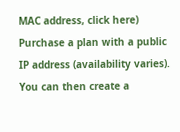MAC address, click here)
Purchase a plan with a public IP address (availability varies). You can then create a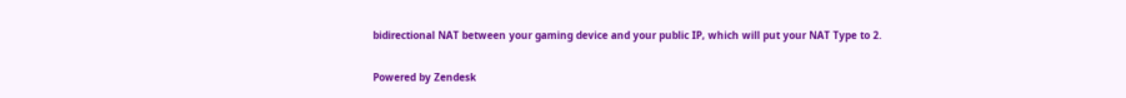bidirectional NAT between your gaming device and your public IP, which will put your NAT Type to 2.

Powered by Zendesk